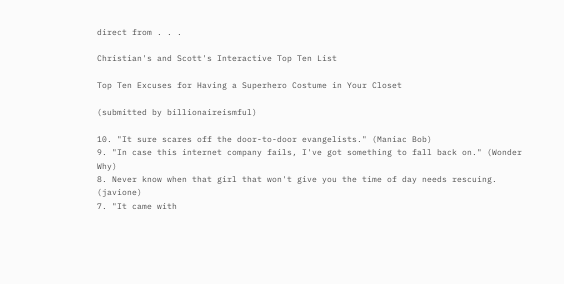direct from . . .

Christian's and Scott's Interactive Top Ten List

Top Ten Excuses for Having a Superhero Costume in Your Closet

(submitted by billionaireismful)

10. "It sure scares off the door-to-door evangelists." (Maniac Bob)
9. "In case this internet company fails, I've got something to fall back on." (Wonder Why)
8. Never know when that girl that won't give you the time of day needs rescuing. (javione)
7. "It came with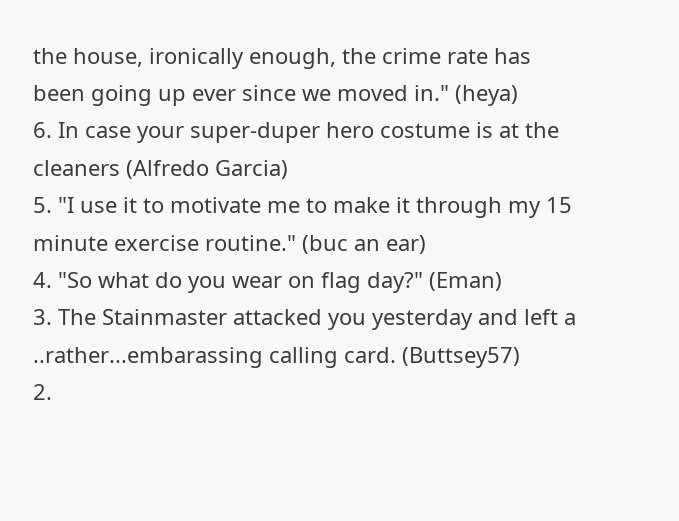the house, ironically enough, the crime rate has been going up ever since we moved in." (heya)
6. In case your super-duper hero costume is at the cleaners (Alfredo Garcia)
5. "I use it to motivate me to make it through my 15 minute exercise routine." (buc an ear)
4. "So what do you wear on flag day?" (Eman)
3. The Stainmaster attacked you yesterday and left a ..rather...embarassing calling card. (Buttsey57)
2.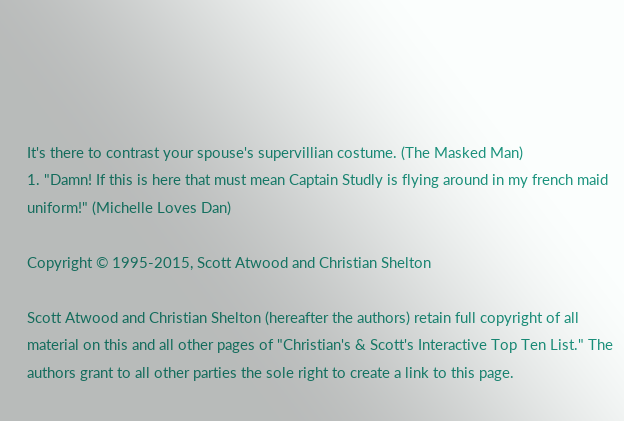It's there to contrast your spouse's supervillian costume. (The Masked Man)
1. "Damn! If this is here that must mean Captain Studly is flying around in my french maid uniform!" (Michelle Loves Dan)

Copyright © 1995-2015, Scott Atwood and Christian Shelton

Scott Atwood and Christian Shelton (hereafter the authors) retain full copyright of all material on this and all other pages of "Christian's & Scott's Interactive Top Ten List." The authors grant to all other parties the sole right to create a link to this page.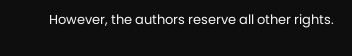However, the authors reserve all other rights.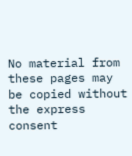No material from these pages may be copied without the express consent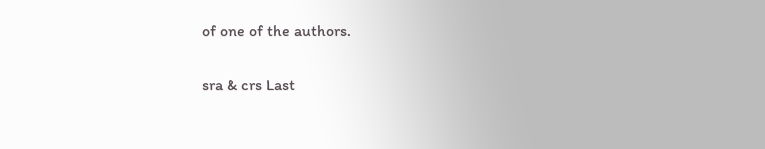of one of the authors.

sra & crs Last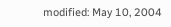modified: May 10, 2004